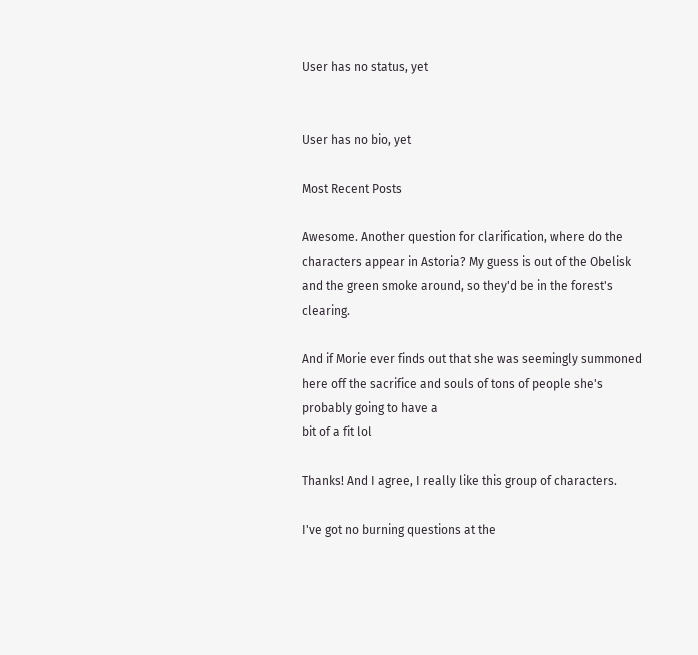User has no status, yet


User has no bio, yet

Most Recent Posts

Awesome. Another question for clarification, where do the characters appear in Astoria? My guess is out of the Obelisk and the green smoke around, so they'd be in the forest's clearing.

And if Morie ever finds out that she was seemingly summoned here off the sacrifice and souls of tons of people she's probably going to have a
bit of a fit lol

Thanks! And I agree, I really like this group of characters.

I've got no burning questions at the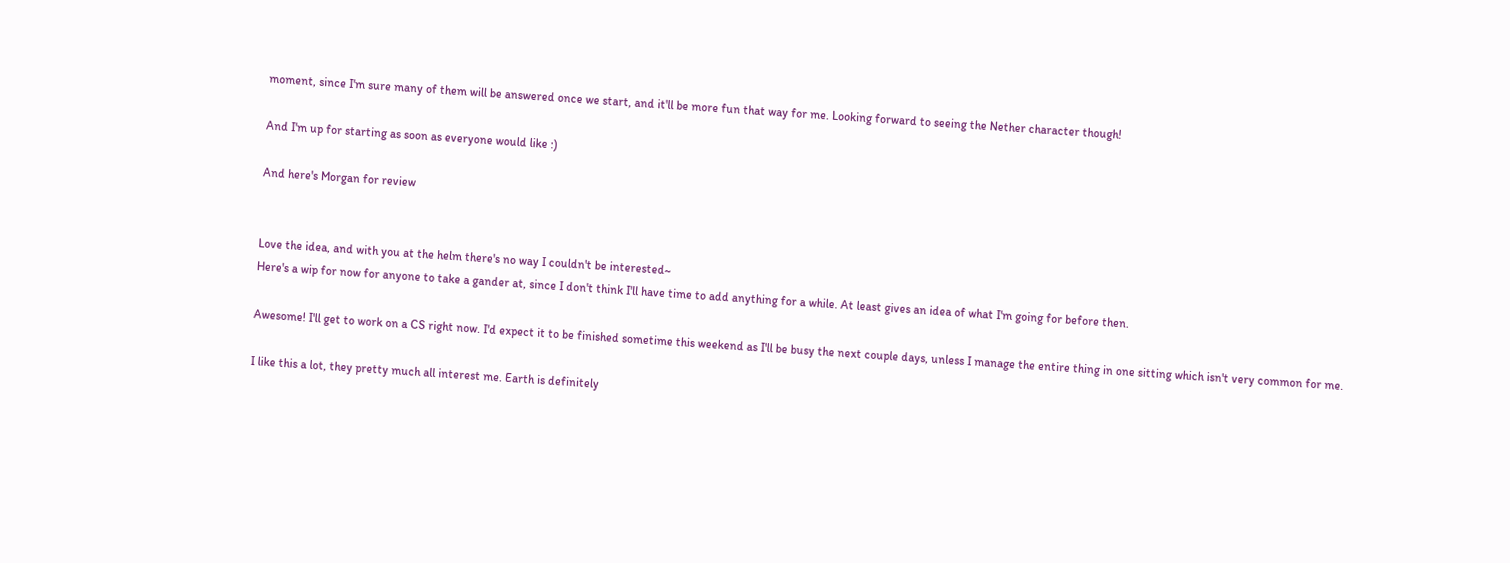moment, since I'm sure many of them will be answered once we start, and it'll be more fun that way for me. Looking forward to seeing the Nether character though!

And I'm up for starting as soon as everyone would like :)

And here's Morgan for review


Love the idea, and with you at the helm there's no way I couldn't be interested~
Here's a wip for now for anyone to take a gander at, since I don't think I'll have time to add anything for a while. At least gives an idea of what I'm going for before then.

Awesome! I'll get to work on a CS right now. I'd expect it to be finished sometime this weekend as I'll be busy the next couple days, unless I manage the entire thing in one sitting which isn't very common for me.

I like this a lot, they pretty much all interest me. Earth is definitely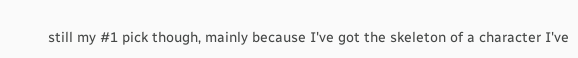still my #1 pick though, mainly because I've got the skeleton of a character I've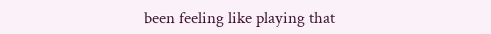been feeling like playing that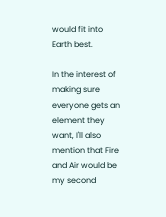would fit into Earth best.

In the interest of making sure everyone gets an element they want, I'll also mention that Fire and Air would be my second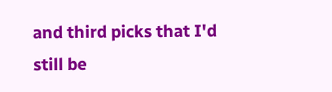and third picks that I'd still be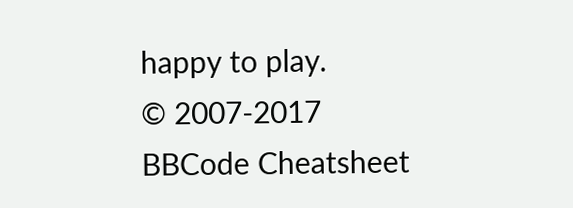happy to play.
© 2007-2017
BBCode Cheatsheet